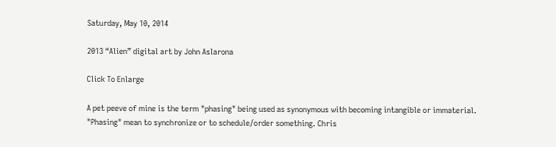Saturday, May 10, 2014

2013 “Alien” digital art by John Aslarona

Click To Enlarge

A pet peeve of mine is the term "phasing" being used as synonymous with becoming intangible or immaterial. "Phasing" mean to synchronize or to schedule/order something. Chris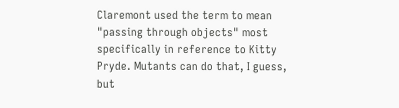Claremont used the term to mean "passing through objects" most specifically in reference to Kitty Pryde. Mutants can do that, I guess, but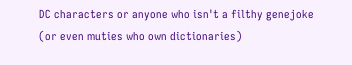DC characters or anyone who isn't a filthy genejoke (or even muties who own dictionaries)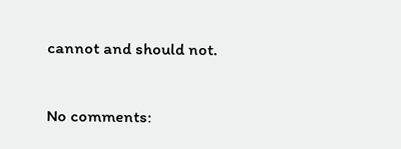cannot and should not.

No comments: